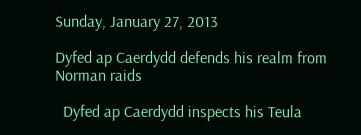Sunday, January 27, 2013

Dyfed ap Caerdydd defends his realm from Norman raids

  Dyfed ap Caerdydd inspects his Teula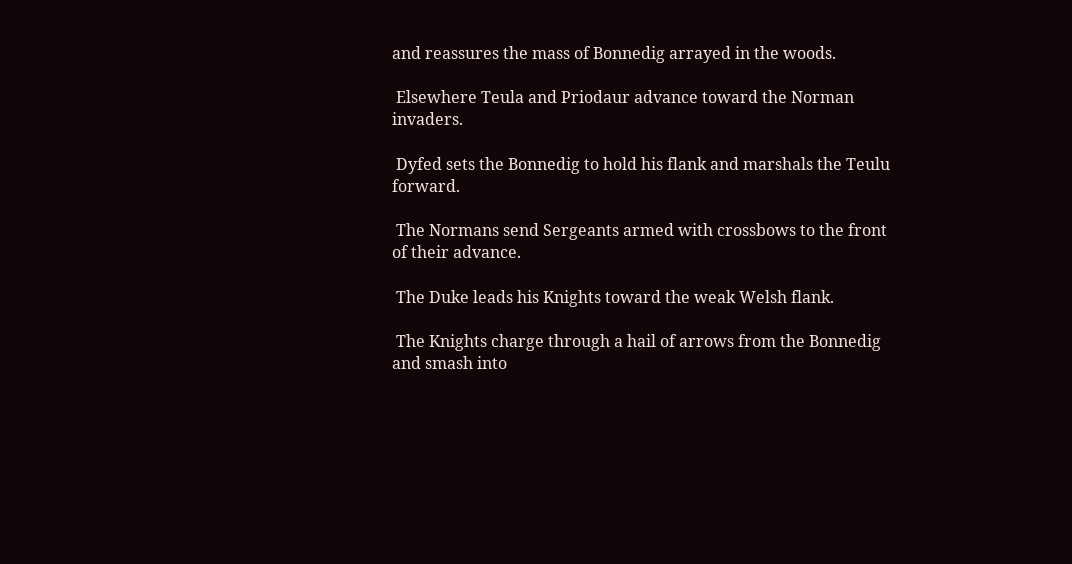and reassures the mass of Bonnedig arrayed in the woods.

 Elsewhere Teula and Priodaur advance toward the Norman invaders.

 Dyfed sets the Bonnedig to hold his flank and marshals the Teulu forward.

 The Normans send Sergeants armed with crossbows to the front of their advance.

 The Duke leads his Knights toward the weak Welsh flank.

 The Knights charge through a hail of arrows from the Bonnedig and smash into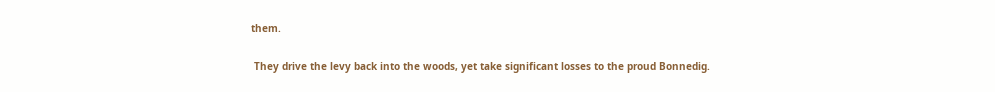them.

 They drive the levy back into the woods, yet take significant losses to the proud Bonnedig.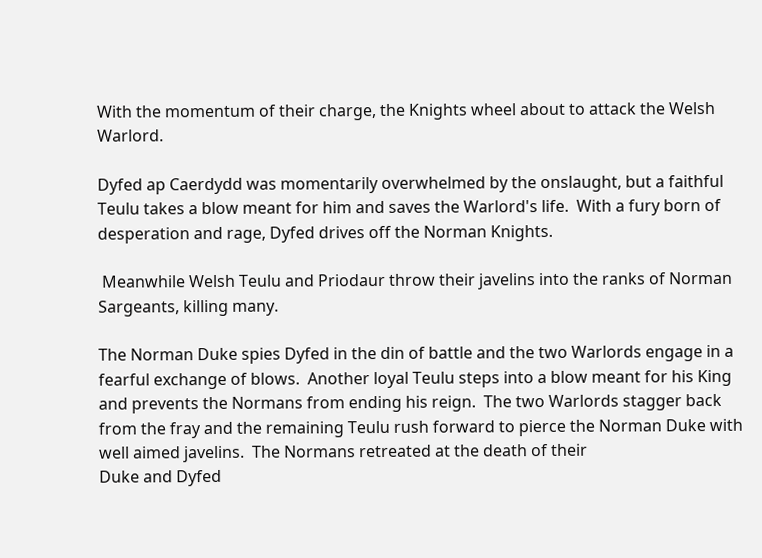With the momentum of their charge, the Knights wheel about to attack the Welsh Warlord.

Dyfed ap Caerdydd was momentarily overwhelmed by the onslaught, but a faithful Teulu takes a blow meant for him and saves the Warlord's life.  With a fury born of desperation and rage, Dyfed drives off the Norman Knights.

 Meanwhile Welsh Teulu and Priodaur throw their javelins into the ranks of Norman Sargeants, killing many.

The Norman Duke spies Dyfed in the din of battle and the two Warlords engage in a fearful exchange of blows.  Another loyal Teulu steps into a blow meant for his King and prevents the Normans from ending his reign.  The two Warlords stagger back from the fray and the remaining Teulu rush forward to pierce the Norman Duke with well aimed javelins.  The Normans retreated at the death of their
Duke and Dyfed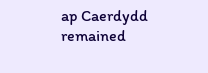ap Caerdydd remained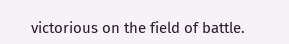victorious on the field of battle.